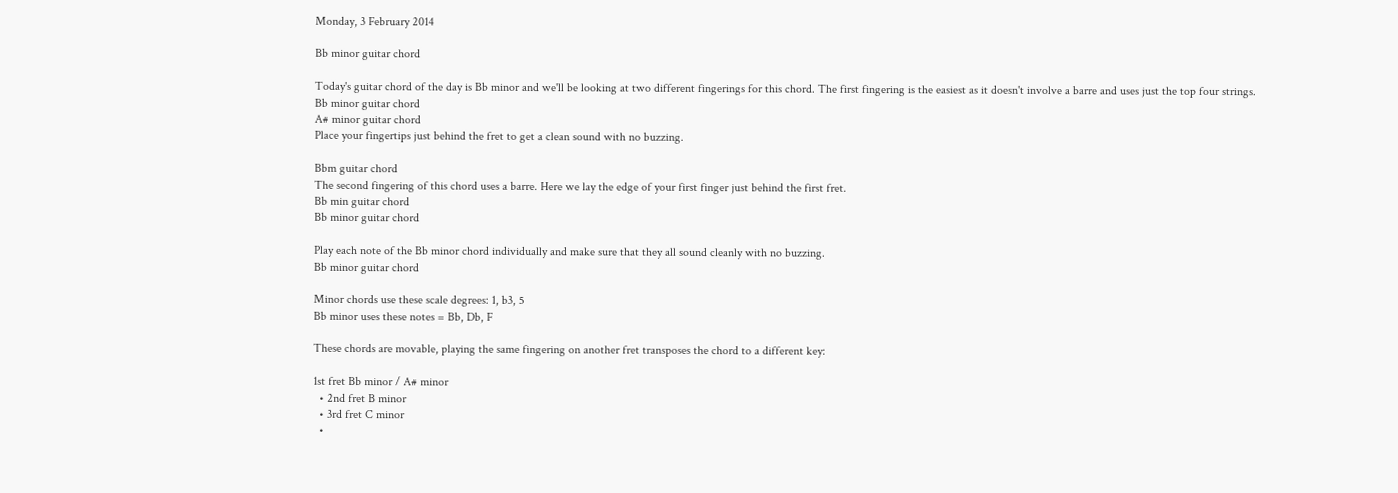Monday, 3 February 2014

Bb minor guitar chord

Today's guitar chord of the day is Bb minor and we'll be looking at two different fingerings for this chord. The first fingering is the easiest as it doesn't involve a barre and uses just the top four strings.
Bb minor guitar chord
A# minor guitar chord
Place your fingertips just behind the fret to get a clean sound with no buzzing.

Bbm guitar chord
The second fingering of this chord uses a barre. Here we lay the edge of your first finger just behind the first fret.
Bb min guitar chord
Bb minor guitar chord

Play each note of the Bb minor chord individually and make sure that they all sound cleanly with no buzzing.
Bb minor guitar chord

Minor chords use these scale degrees: 1, b3, 5
Bb minor uses these notes = Bb, Db, F

These chords are movable, playing the same fingering on another fret transposes the chord to a different key:

1st fret Bb minor / A# minor
  • 2nd fret B minor
  • 3rd fret C minor
  •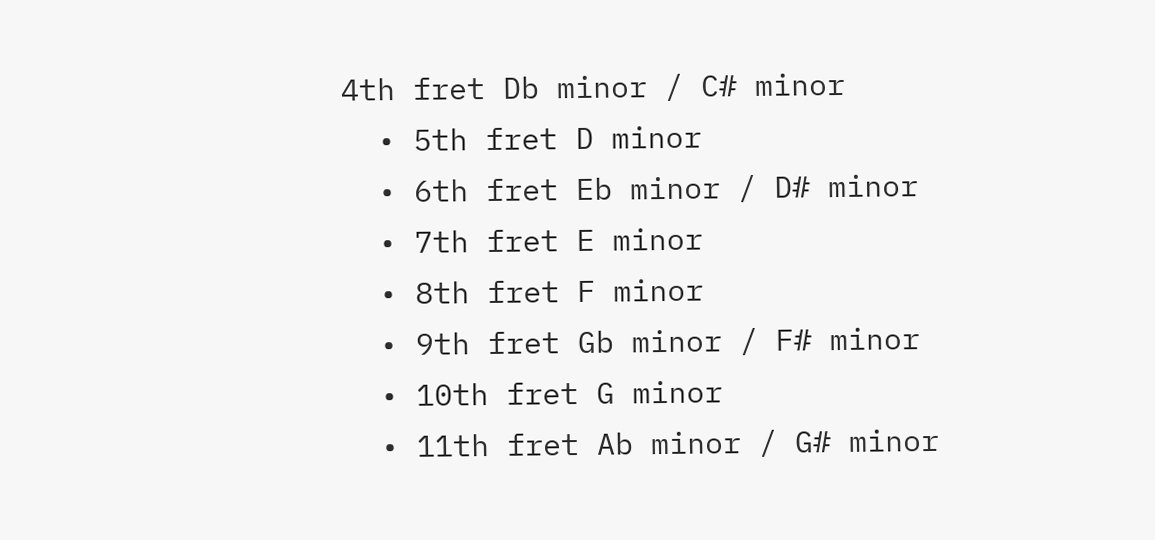4th fret Db minor / C# minor
  • 5th fret D minor
  • 6th fret Eb minor / D# minor
  • 7th fret E minor
  • 8th fret F minor
  • 9th fret Gb minor / F# minor
  • 10th fret G minor
  • 11th fret Ab minor / G# minor